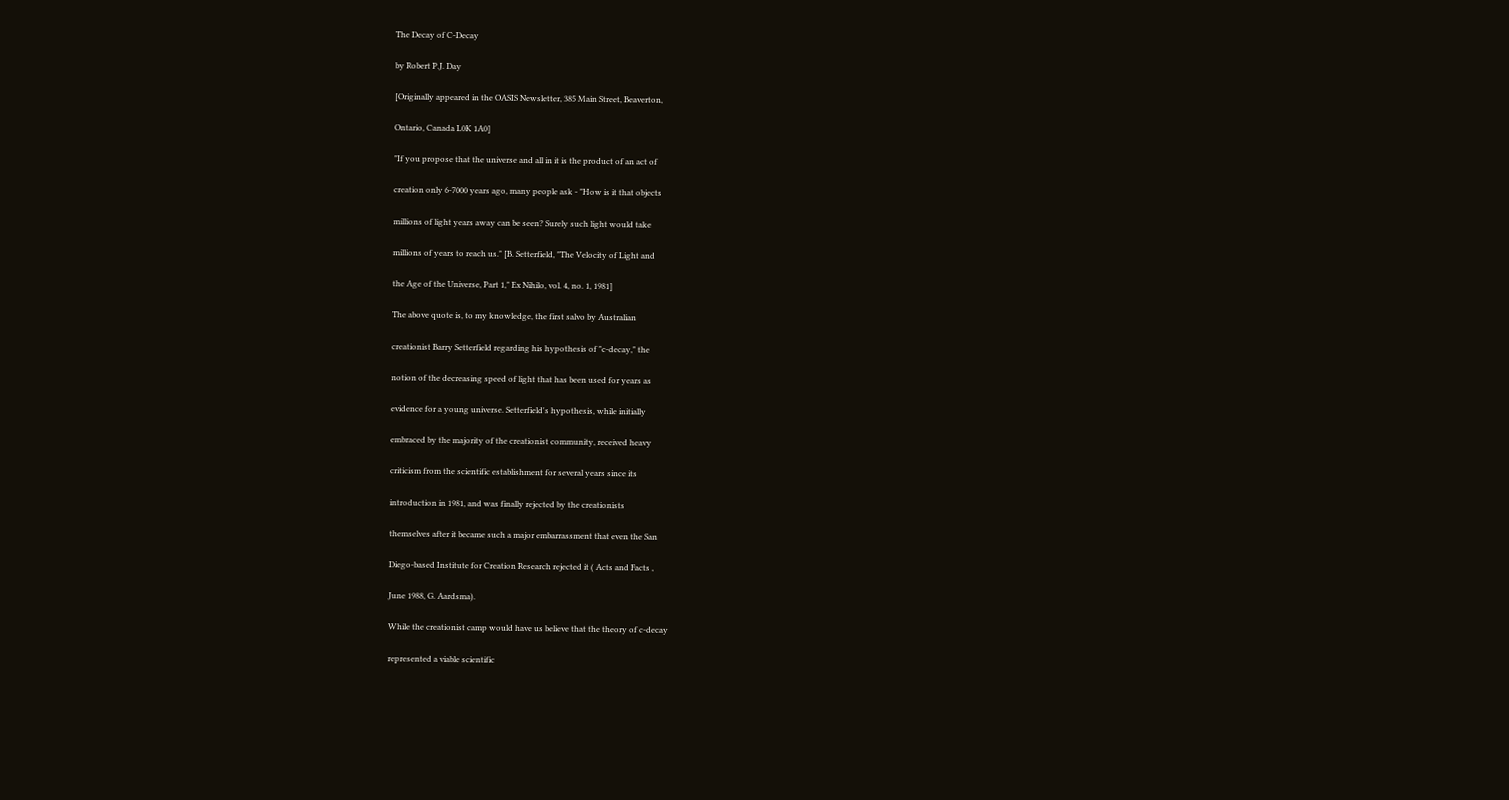The Decay of C-Decay

by Robert P.J. Day

[Originally appeared in the OASIS Newsletter, 385 Main Street, Beaverton,

Ontario, Canada L0K 1A0]

"If you propose that the universe and all in it is the product of an act of

creation only 6-7000 years ago, many people ask - "How is it that objects

millions of light years away can be seen? Surely such light would take

millions of years to reach us." [B. Setterfield, "The Velocity of Light and

the Age of the Universe, Part 1," Ex Nihilo, vol. 4, no. 1, 1981]

The above quote is, to my knowledge, the first salvo by Australian

creationist Barry Setterfield regarding his hypothesis of "c-decay," the

notion of the decreasing speed of light that has been used for years as

evidence for a young universe. Setterfield's hypothesis, while initially

embraced by the majority of the creationist community, received heavy

criticism from the scientific establishment for several years since its

introduction in 1981, and was finally rejected by the creationists

themselves after it became such a major embarrassment that even the San

Diego-based Institute for Creation Research rejected it ( Acts and Facts ,

June 1988, G. Aardsma).

While the creationist camp would have us believe that the theory of c-decay

represented a viable scientific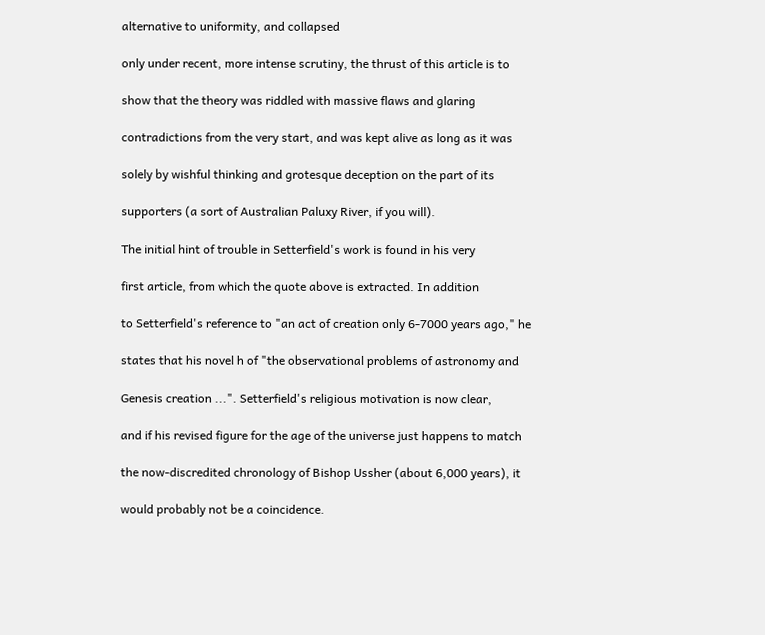alternative to uniformity, and collapsed

only under recent, more intense scrutiny, the thrust of this article is to

show that the theory was riddled with massive flaws and glaring

contradictions from the very start, and was kept alive as long as it was

solely by wishful thinking and grotesque deception on the part of its

supporters (a sort of Australian Paluxy River, if you will).

The initial hint of trouble in Setterfield's work is found in his very

first article, from which the quote above is extracted. In addition

to Setterfield's reference to "an act of creation only 6-7000 years ago," he

states that his novel h of "the observational problems of astronomy and

Genesis creation ...". Setterfield's religious motivation is now clear,

and if his revised figure for the age of the universe just happens to match

the now-discredited chronology of Bishop Ussher (about 6,000 years), it

would probably not be a coincidence.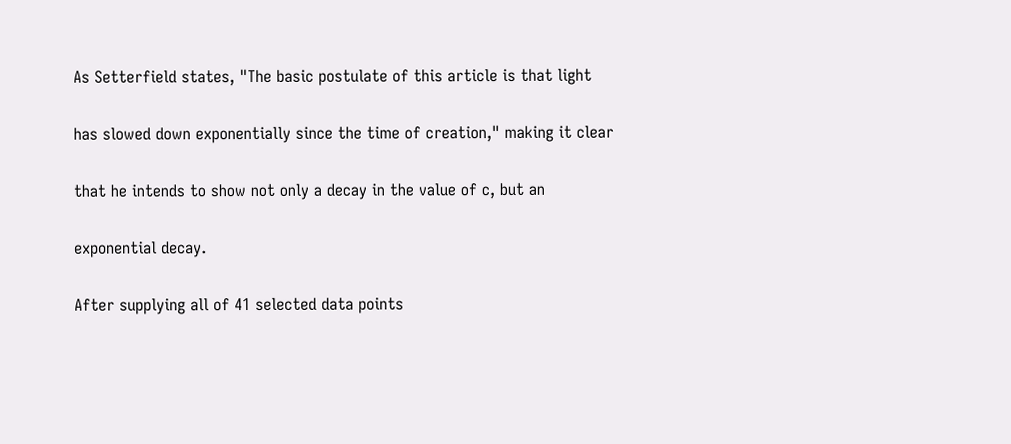As Setterfield states, "The basic postulate of this article is that light

has slowed down exponentially since the time of creation," making it clear

that he intends to show not only a decay in the value of c, but an

exponential decay.

After supplying all of 41 selected data points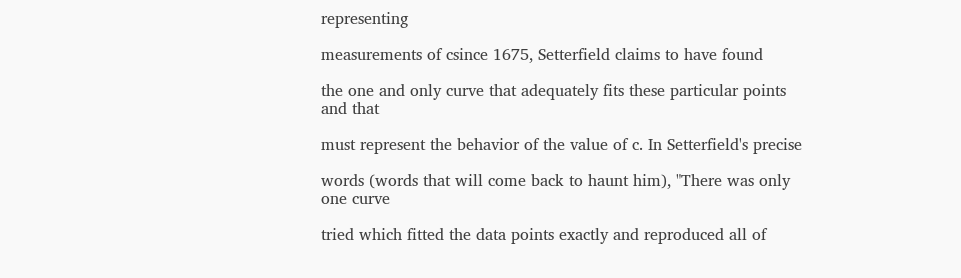representing

measurements of csince 1675, Setterfield claims to have found

the one and only curve that adequately fits these particular points and that

must represent the behavior of the value of c. In Setterfield's precise

words (words that will come back to haunt him), "There was only one curve

tried which fitted the data points exactly and reproduced all of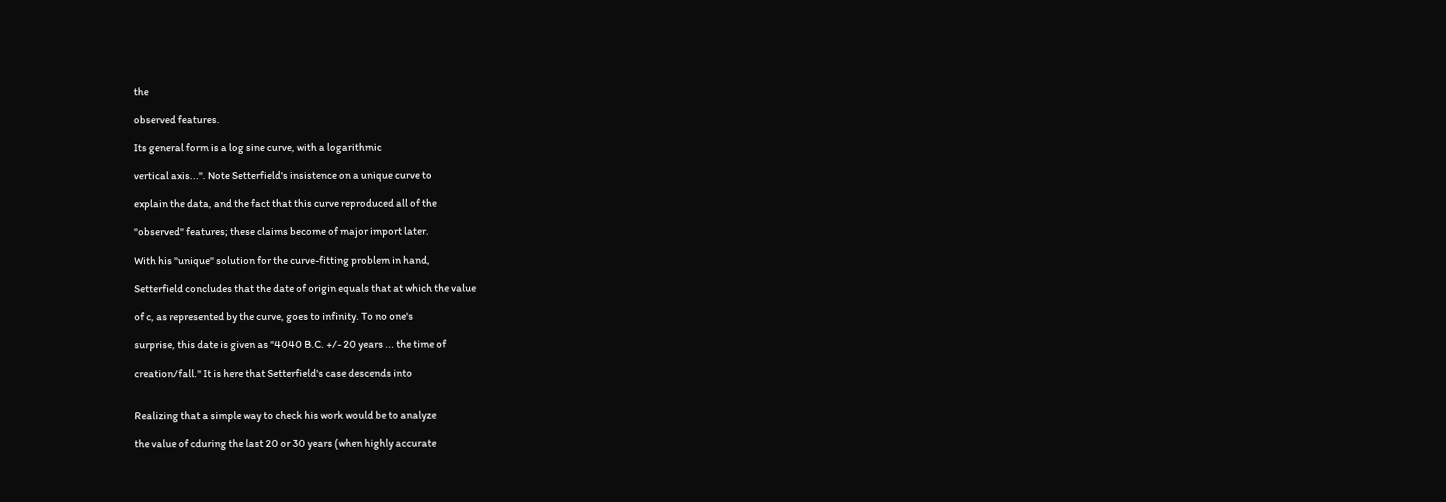the

observed features.

Its general form is a log sine curve, with a logarithmic

vertical axis...". Note Setterfield's insistence on a unique curve to

explain the data, and the fact that this curve reproduced all of the

"observed" features; these claims become of major import later.

With his "unique" solution for the curve-fitting problem in hand,

Setterfield concludes that the date of origin equals that at which the value

of c, as represented by the curve, goes to infinity. To no one's

surprise, this date is given as "4040 B.C. +/- 20 years ... the time of

creation/fall." It is here that Setterfield's case descends into


Realizing that a simple way to check his work would be to analyze

the value of cduring the last 20 or 30 years (when highly accurate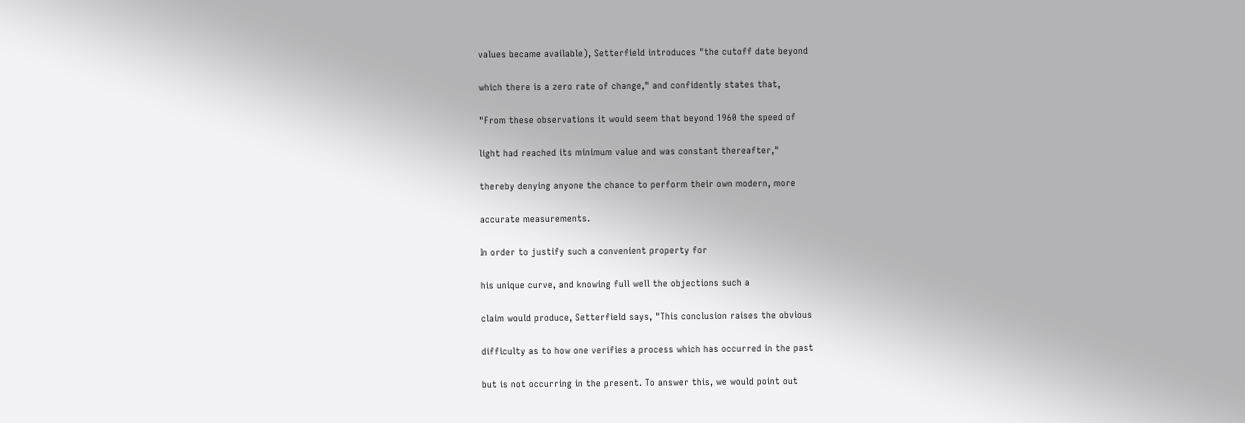values became available), Setterfield introduces "the cutoff date beyond

which there is a zero rate of change," and confidently states that,

"From these observations it would seem that beyond 1960 the speed of

light had reached its minimum value and was constant thereafter,"

thereby denying anyone the chance to perform their own modern, more

accurate measurements.

In order to justify such a convenient property for

his unique curve, and knowing full well the objections such a

claim would produce, Setterfield says, "This conclusion raises the obvious

difficulty as to how one verifies a process which has occurred in the past

but is not occurring in the present. To answer this, we would point out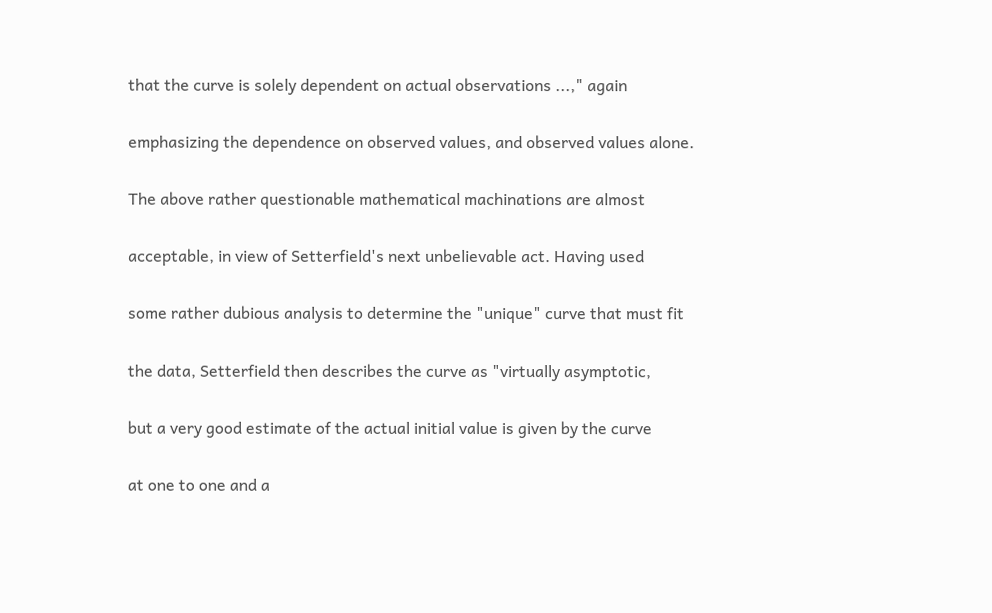that the curve is solely dependent on actual observations ...," again

emphasizing the dependence on observed values, and observed values alone.

The above rather questionable mathematical machinations are almost

acceptable, in view of Setterfield's next unbelievable act. Having used

some rather dubious analysis to determine the "unique" curve that must fit

the data, Setterfield then describes the curve as "virtually asymptotic,

but a very good estimate of the actual initial value is given by the curve

at one to one and a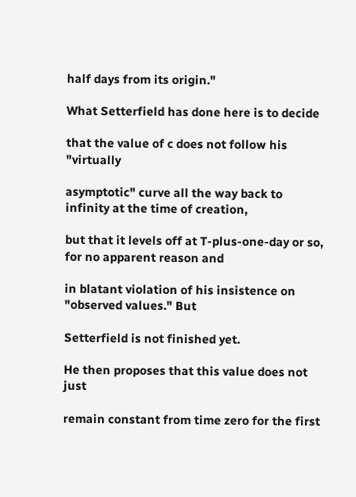half days from its origin."

What Setterfield has done here is to decide

that the value of c does not follow his "virtually

asymptotic" curve all the way back to infinity at the time of creation,

but that it levels off at T-plus-one-day or so, for no apparent reason and

in blatant violation of his insistence on "observed values." But

Setterfield is not finished yet.

He then proposes that this value does not just

remain constant from time zero for the first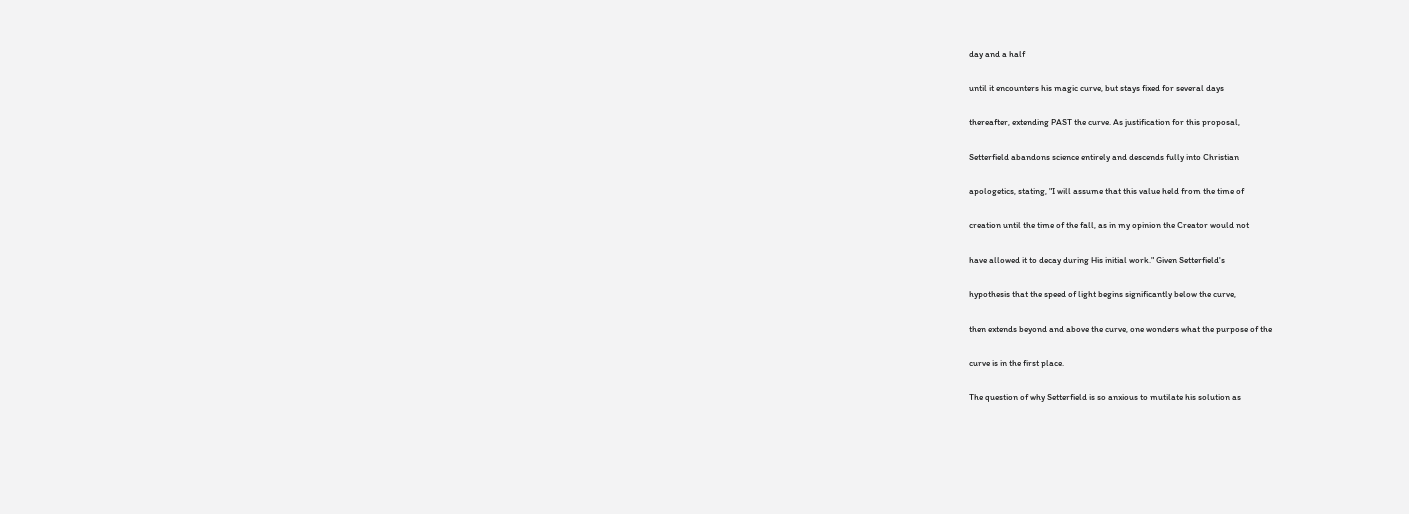day and a half

until it encounters his magic curve, but stays fixed for several days

thereafter, extending PAST the curve. As justification for this proposal,

Setterfield abandons science entirely and descends fully into Christian

apologetics, stating, "I will assume that this value held from the time of

creation until the time of the fall, as in my opinion the Creator would not

have allowed it to decay during His initial work." Given Setterfield's

hypothesis that the speed of light begins significantly below the curve,

then extends beyond and above the curve, one wonders what the purpose of the

curve is in the first place.

The question of why Setterfield is so anxious to mutilate his solution as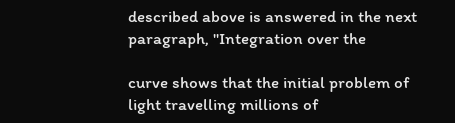described above is answered in the next paragraph, "Integration over the

curve shows that the initial problem of light travelling millions of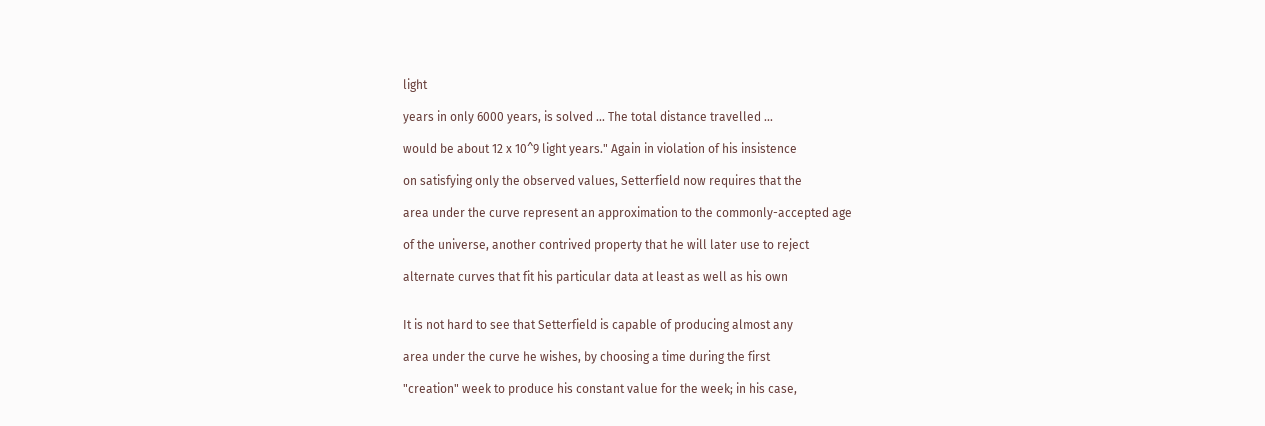light

years in only 6000 years, is solved ... The total distance travelled ...

would be about 12 x 10^9 light years." Again in violation of his insistence

on satisfying only the observed values, Setterfield now requires that the

area under the curve represent an approximation to the commonly-accepted age

of the universe, another contrived property that he will later use to reject

alternate curves that fit his particular data at least as well as his own


It is not hard to see that Setterfield is capable of producing almost any

area under the curve he wishes, by choosing a time during the first

"creation" week to produce his constant value for the week; in his case,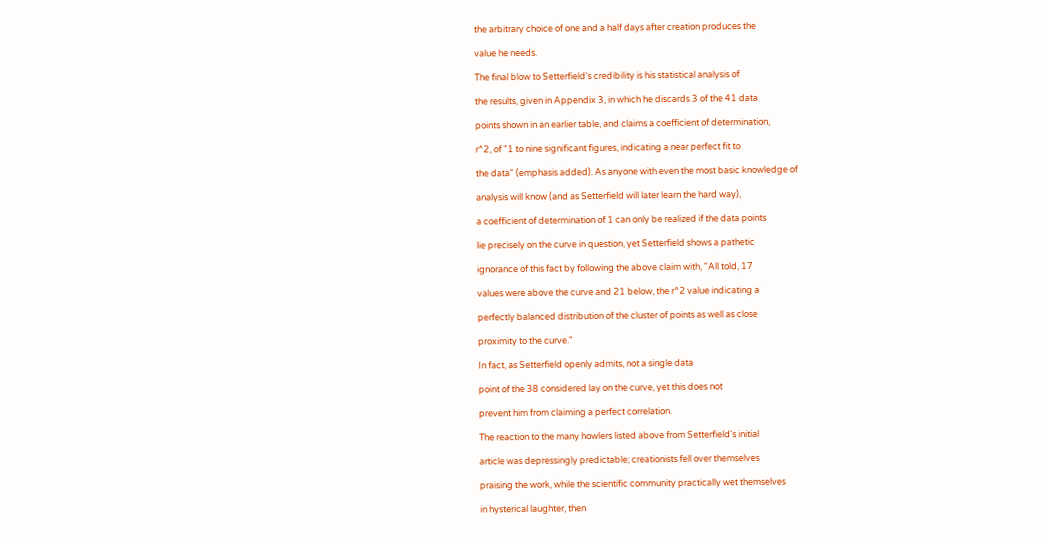the arbitrary choice of one and a half days after creation produces the

value he needs.

The final blow to Setterfield's credibility is his statistical analysis of

the results, given in Appendix 3, in which he discards 3 of the 41 data

points shown in an earlier table, and claims a coefficient of determination,

r^2, of "1 to nine significant figures, indicating a near perfect fit to

the data" (emphasis added). As anyone with even the most basic knowledge of

analysis will know (and as Setterfield will later learn the hard way),

a coefficient of determination of 1 can only be realized if the data points

lie precisely on the curve in question, yet Setterfield shows a pathetic

ignorance of this fact by following the above claim with, "All told, 17

values were above the curve and 21 below, the r^2 value indicating a

perfectly balanced distribution of the cluster of points as well as close

proximity to the curve."

In fact, as Setterfield openly admits, not a single data

point of the 38 considered lay on the curve, yet this does not

prevent him from claiming a perfect correlation.

The reaction to the many howlers listed above from Setterfield's initial

article was depressingly predictable; creationists fell over themselves

praising the work, while the scientific community practically wet themselves

in hysterical laughter, then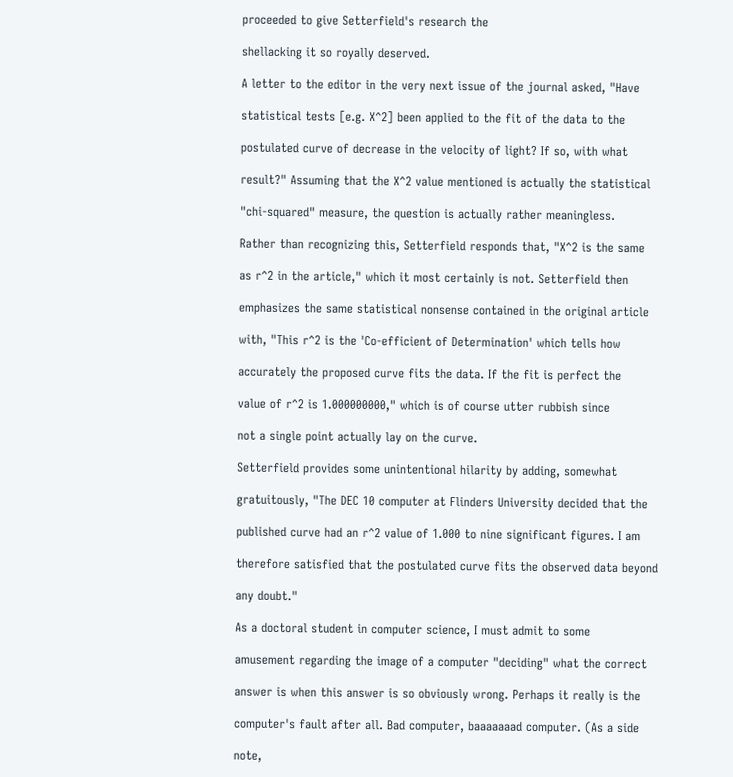proceeded to give Setterfield's research the

shellacking it so royally deserved.

A letter to the editor in the very next issue of the journal asked, "Have

statistical tests [e.g. X^2] been applied to the fit of the data to the

postulated curve of decrease in the velocity of light? If so, with what

result?" Assuming that the X^2 value mentioned is actually the statistical

"chi-squared" measure, the question is actually rather meaningless.

Rather than recognizing this, Setterfield responds that, "X^2 is the same

as r^2 in the article," which it most certainly is not. Setterfield then

emphasizes the same statistical nonsense contained in the original article

with, "This r^2 is the 'Co-efficient of Determination' which tells how

accurately the proposed curve fits the data. If the fit is perfect the

value of r^2 is 1.000000000," which is of course utter rubbish since

not a single point actually lay on the curve.

Setterfield provides some unintentional hilarity by adding, somewhat

gratuitously, "The DEC 10 computer at Flinders University decided that the

published curve had an r^2 value of 1.000 to nine significant figures. I am

therefore satisfied that the postulated curve fits the observed data beyond

any doubt."

As a doctoral student in computer science, I must admit to some

amusement regarding the image of a computer "deciding" what the correct

answer is when this answer is so obviously wrong. Perhaps it really is the

computer's fault after all. Bad computer, baaaaaaad computer. (As a side

note,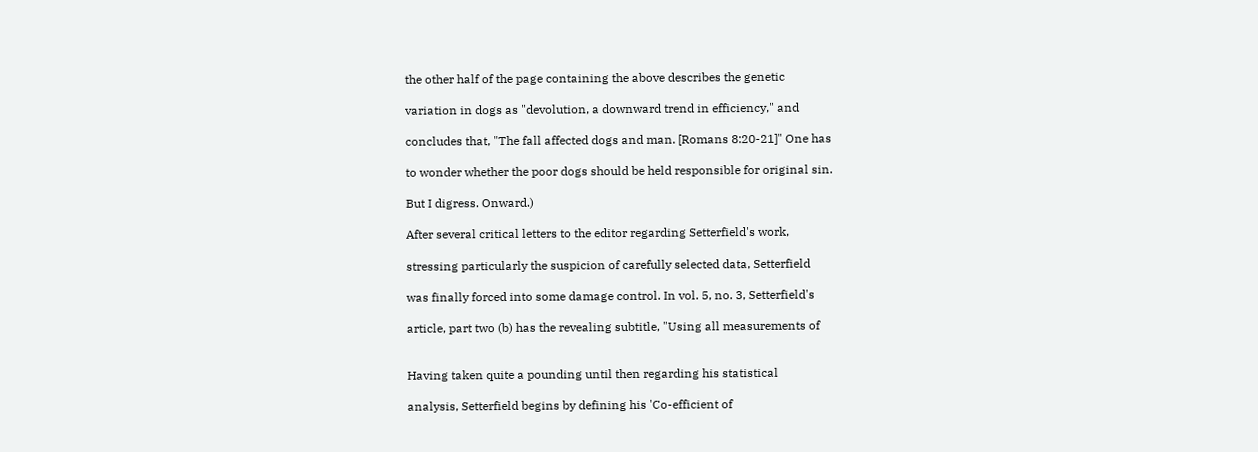the other half of the page containing the above describes the genetic

variation in dogs as "devolution, a downward trend in efficiency," and

concludes that, "The fall affected dogs and man. [Romans 8:20-21]" One has

to wonder whether the poor dogs should be held responsible for original sin.

But I digress. Onward.)

After several critical letters to the editor regarding Setterfield's work,

stressing particularly the suspicion of carefully selected data, Setterfield

was finally forced into some damage control. In vol. 5, no. 3, Setterfield's

article, part two (b) has the revealing subtitle, "Using all measurements of


Having taken quite a pounding until then regarding his statistical

analysis, Setterfield begins by defining his 'Co-efficient of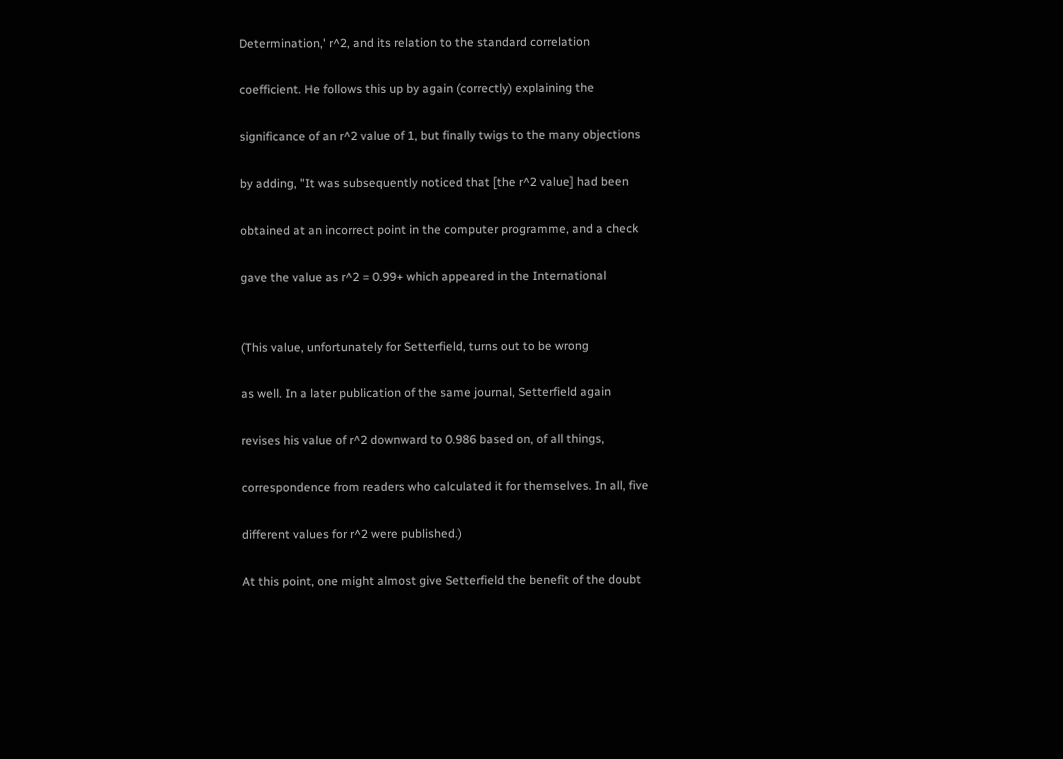Determination,' r^2, and its relation to the standard correlation

coefficient. He follows this up by again (correctly) explaining the

significance of an r^2 value of 1, but finally twigs to the many objections

by adding, "It was subsequently noticed that [the r^2 value] had been

obtained at an incorrect point in the computer programme, and a check

gave the value as r^2 = 0.99+ which appeared in the International


(This value, unfortunately for Setterfield, turns out to be wrong

as well. In a later publication of the same journal, Setterfield again

revises his value of r^2 downward to 0.986 based on, of all things,

correspondence from readers who calculated it for themselves. In all, five

different values for r^2 were published.)

At this point, one might almost give Setterfield the benefit of the doubt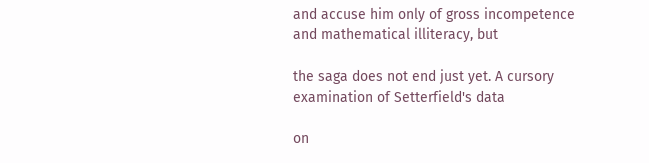and accuse him only of gross incompetence and mathematical illiteracy, but

the saga does not end just yet. A cursory examination of Setterfield's data

on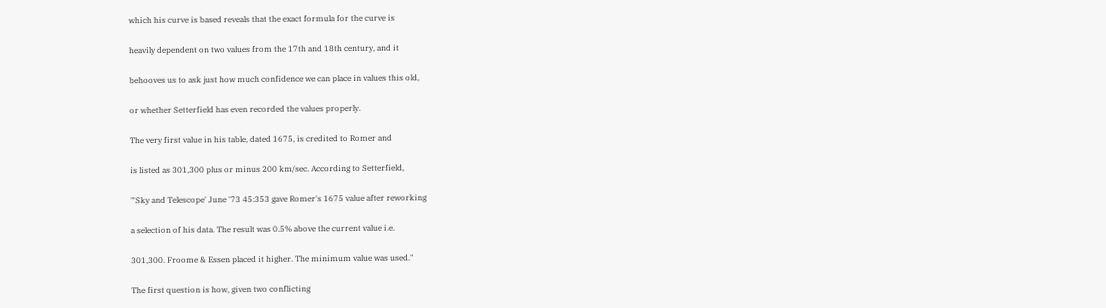which his curve is based reveals that the exact formula for the curve is

heavily dependent on two values from the 17th and 18th century, and it

behooves us to ask just how much confidence we can place in values this old,

or whether Setterfield has even recorded the values properly.

The very first value in his table, dated 1675, is credited to Romer and

is listed as 301,300 plus or minus 200 km/sec. According to Setterfield,

"'Sky and Telescope' June '73 45:353 gave Romer's 1675 value after reworking

a selection of his data. The result was 0.5% above the current value i.e.

301,300. Froome & Essen placed it higher. The minimum value was used."

The first question is how, given two conflicting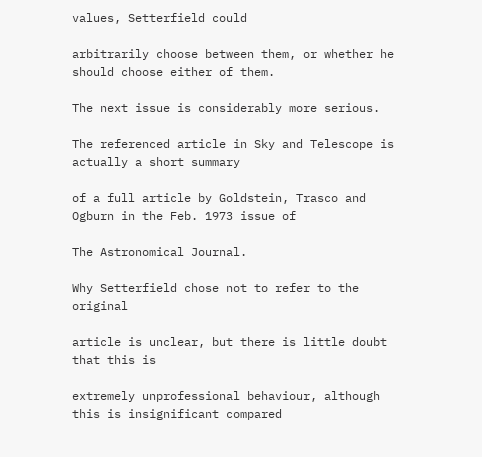values, Setterfield could

arbitrarily choose between them, or whether he should choose either of them.

The next issue is considerably more serious.

The referenced article in Sky and Telescope is actually a short summary

of a full article by Goldstein, Trasco and Ogburn in the Feb. 1973 issue of

The Astronomical Journal.

Why Setterfield chose not to refer to the original

article is unclear, but there is little doubt that this is

extremely unprofessional behaviour, although this is insignificant compared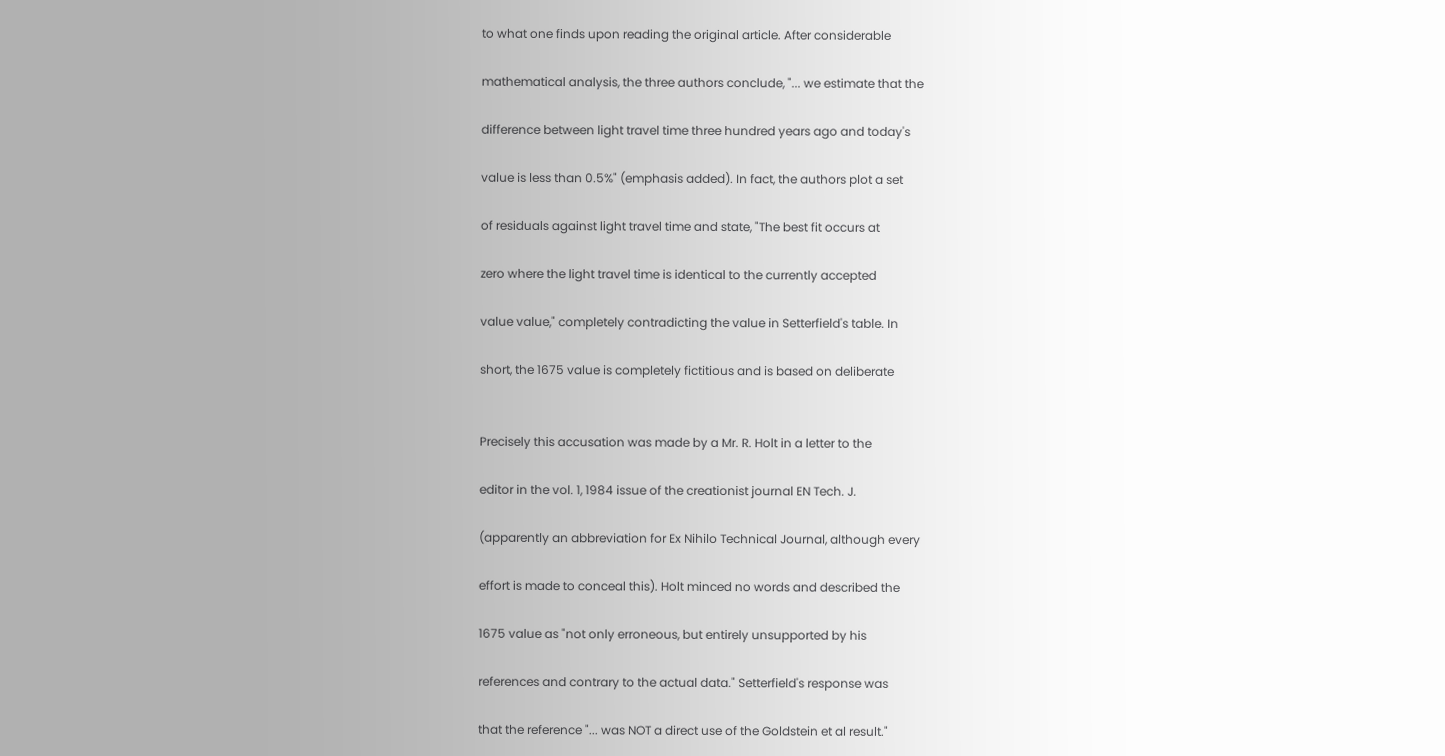to what one finds upon reading the original article. After considerable

mathematical analysis, the three authors conclude, "... we estimate that the

difference between light travel time three hundred years ago and today's

value is less than 0.5%" (emphasis added). In fact, the authors plot a set

of residuals against light travel time and state, "The best fit occurs at

zero where the light travel time is identical to the currently accepted

value value," completely contradicting the value in Setterfield's table. In

short, the 1675 value is completely fictitious and is based on deliberate


Precisely this accusation was made by a Mr. R. Holt in a letter to the

editor in the vol. 1, 1984 issue of the creationist journal EN Tech. J.

(apparently an abbreviation for Ex Nihilo Technical Journal, although every

effort is made to conceal this). Holt minced no words and described the

1675 value as "not only erroneous, but entirely unsupported by his

references and contrary to the actual data." Setterfield's response was

that the reference "... was NOT a direct use of the Goldstein et al result."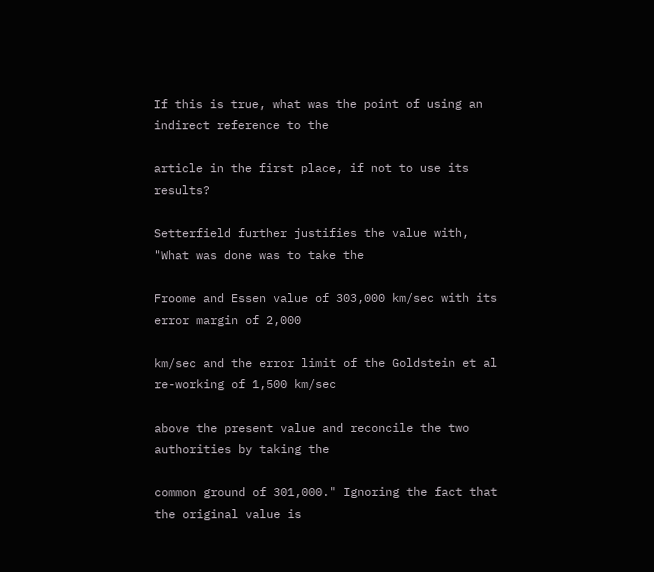If this is true, what was the point of using an indirect reference to the

article in the first place, if not to use its results?

Setterfield further justifies the value with, "What was done was to take the

Froome and Essen value of 303,000 km/sec with its error margin of 2,000

km/sec and the error limit of the Goldstein et al re-working of 1,500 km/sec

above the present value and reconcile the two authorities by taking the

common ground of 301,000." Ignoring the fact that the original value is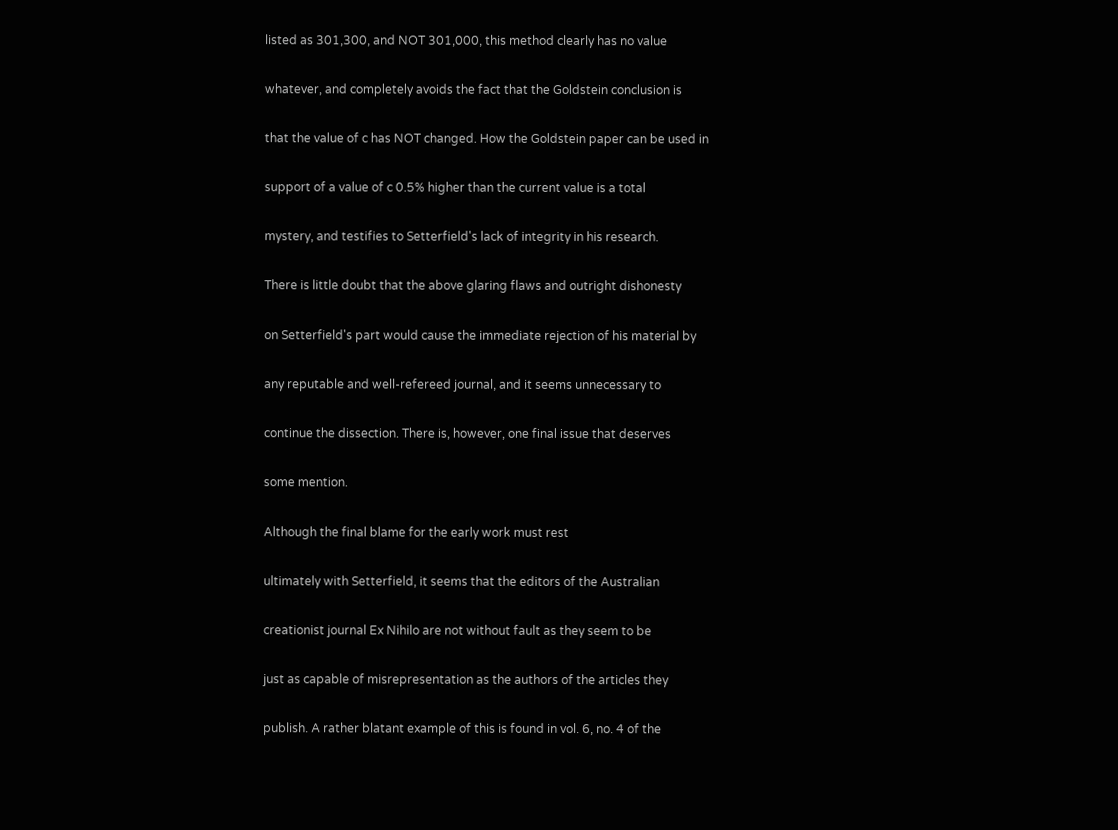listed as 301,300, and NOT 301,000, this method clearly has no value

whatever, and completely avoids the fact that the Goldstein conclusion is

that the value of c has NOT changed. How the Goldstein paper can be used in

support of a value of c 0.5% higher than the current value is a total

mystery, and testifies to Setterfield's lack of integrity in his research.

There is little doubt that the above glaring flaws and outright dishonesty

on Setterfield's part would cause the immediate rejection of his material by

any reputable and well-refereed journal, and it seems unnecessary to

continue the dissection. There is, however, one final issue that deserves

some mention.

Although the final blame for the early work must rest

ultimately with Setterfield, it seems that the editors of the Australian

creationist journal Ex Nihilo are not without fault as they seem to be

just as capable of misrepresentation as the authors of the articles they

publish. A rather blatant example of this is found in vol. 6, no. 4 of the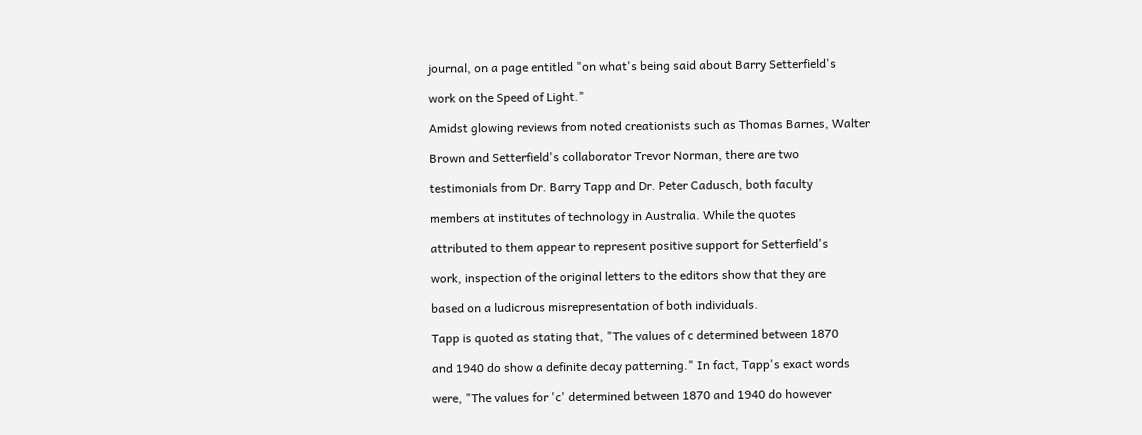journal, on a page entitled "on what's being said about Barry Setterfield's

work on the Speed of Light."

Amidst glowing reviews from noted creationists such as Thomas Barnes, Walter

Brown and Setterfield's collaborator Trevor Norman, there are two

testimonials from Dr. Barry Tapp and Dr. Peter Cadusch, both faculty

members at institutes of technology in Australia. While the quotes

attributed to them appear to represent positive support for Setterfield's

work, inspection of the original letters to the editors show that they are

based on a ludicrous misrepresentation of both individuals.

Tapp is quoted as stating that, "The values of c determined between 1870

and 1940 do show a definite decay patterning." In fact, Tapp's exact words

were, "The values for 'c' determined between 1870 and 1940 do however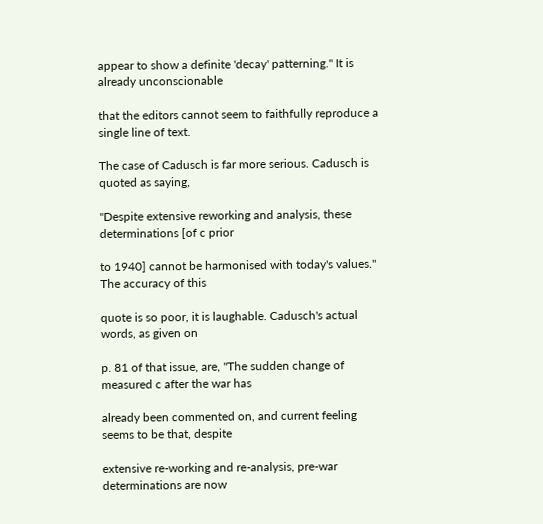appear to show a definite 'decay' patterning." It is already unconscionable

that the editors cannot seem to faithfully reproduce a single line of text.

The case of Cadusch is far more serious. Cadusch is quoted as saying,

"Despite extensive reworking and analysis, these determinations [of c prior

to 1940] cannot be harmonised with today's values." The accuracy of this

quote is so poor, it is laughable. Cadusch's actual words, as given on

p. 81 of that issue, are, "The sudden change of measured c after the war has

already been commented on, and current feeling seems to be that, despite

extensive re-working and re-analysis, pre-war determinations are now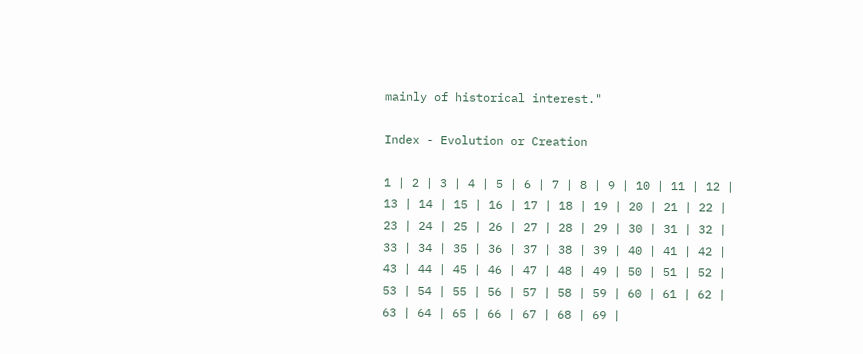mainly of historical interest."

Index - Evolution or Creation

1 | 2 | 3 | 4 | 5 | 6 | 7 | 8 | 9 | 10 | 11 | 12 | 13 | 14 | 15 | 16 | 17 | 18 | 19 | 20 | 21 | 22 | 23 | 24 | 25 | 26 | 27 | 28 | 29 | 30 | 31 | 32 | 33 | 34 | 35 | 36 | 37 | 38 | 39 | 40 | 41 | 42 | 43 | 44 | 45 | 46 | 47 | 48 | 49 | 50 | 51 | 52 | 53 | 54 | 55 | 56 | 57 | 58 | 59 | 60 | 61 | 62 | 63 | 64 | 65 | 66 | 67 | 68 | 69 |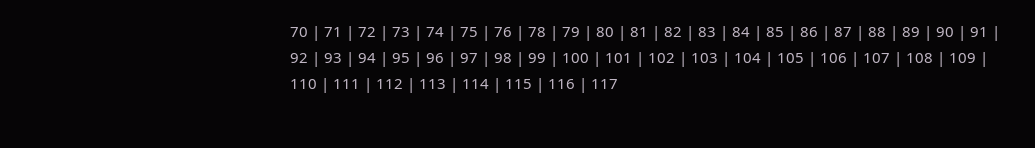70 | 71 | 72 | 73 | 74 | 75 | 76 | 78 | 79 | 80 | 81 | 82 | 83 | 84 | 85 | 86 | 87 | 88 | 89 | 90 | 91 | 92 | 93 | 94 | 95 | 96 | 97 | 98 | 99 | 100 | 101 | 102 | 103 | 104 | 105 | 106 | 107 | 108 | 109 | 110 | 111 | 112 | 113 | 114 | 115 | 116 | 117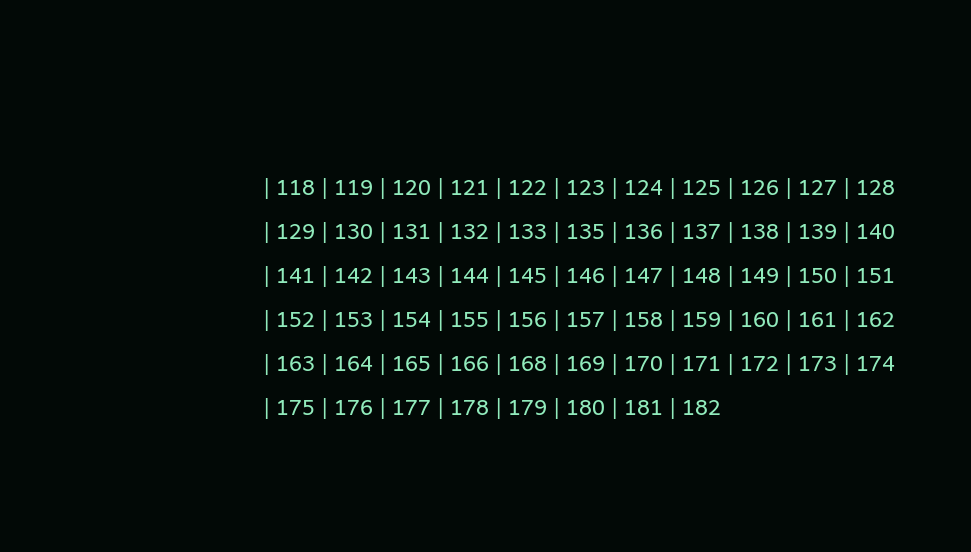| 118 | 119 | 120 | 121 | 122 | 123 | 124 | 125 | 126 | 127 | 128 | 129 | 130 | 131 | 132 | 133 | 135 | 136 | 137 | 138 | 139 | 140 | 141 | 142 | 143 | 144 | 145 | 146 | 147 | 148 | 149 | 150 | 151 | 152 | 153 | 154 | 155 | 156 | 157 | 158 | 159 | 160 | 161 | 162 | 163 | 164 | 165 | 166 | 168 | 169 | 170 | 171 | 172 | 173 | 174 | 175 | 176 | 177 | 178 | 179 | 180 | 181 | 182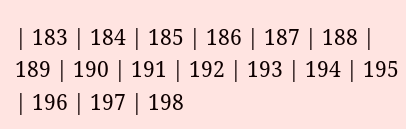| 183 | 184 | 185 | 186 | 187 | 188 | 189 | 190 | 191 | 192 | 193 | 194 | 195 | 196 | 197 | 198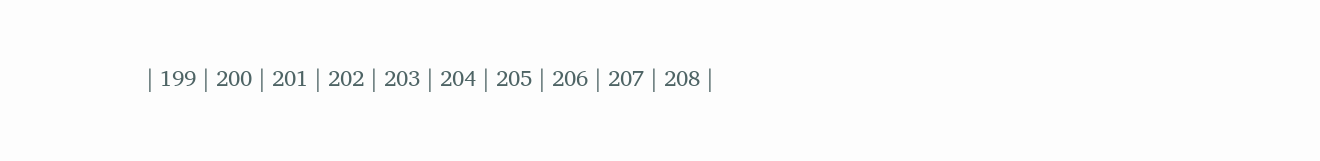| 199 | 200 | 201 | 202 | 203 | 204 | 205 | 206 | 207 | 208 |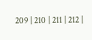209 | 210 | 211 | 212 |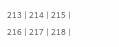213 | 214 | 215 | 216 | 217 | 218 |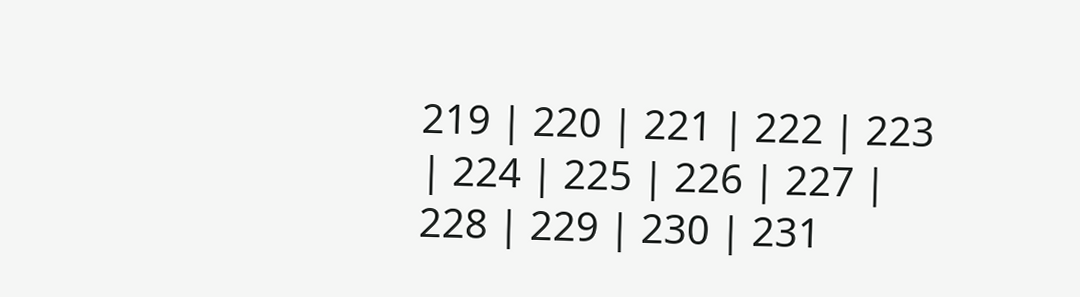219 | 220 | 221 | 222 | 223 | 224 | 225 | 226 | 227 | 228 | 229 | 230 | 231